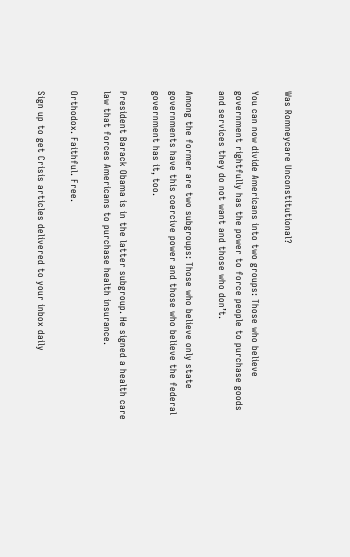Was Romneycare Unconstitutional?

You can now divide Americans into two groups: Those who believe government rightfully has the power to force people to purchase goods and services they do not want and those who don’t.

Among the former are two subgroups: Those who believe only state governments have this coercive power and those who believe the federal government has it, too.

President Barack Obama is in the latter subgroup. He signed a health care law that forces Americans to purchase health insurance.

Orthodox. Faithful. Free.

Sign up to get Crisis articles delivered to your inbox daily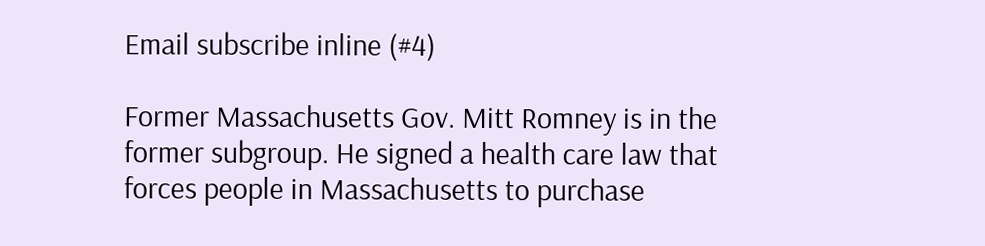Email subscribe inline (#4)

Former Massachusetts Gov. Mitt Romney is in the former subgroup. He signed a health care law that forces people in Massachusetts to purchase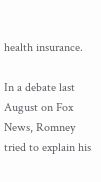health insurance.

In a debate last August on Fox News, Romney tried to explain his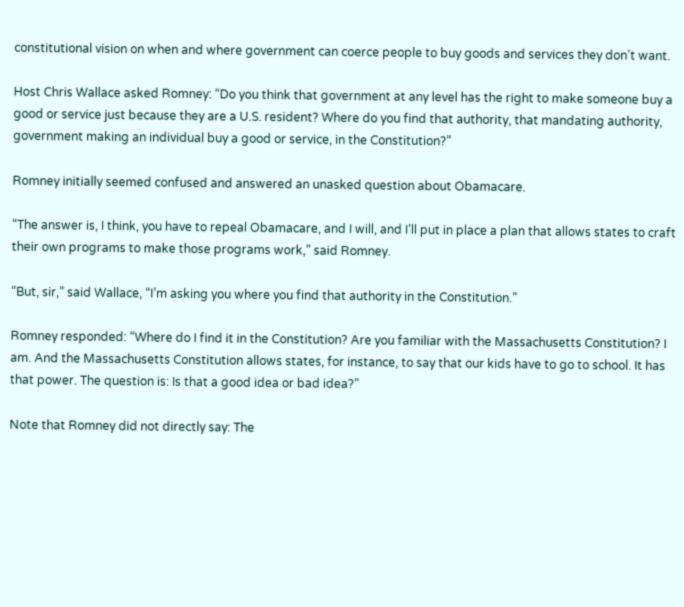constitutional vision on when and where government can coerce people to buy goods and services they don’t want.

Host Chris Wallace asked Romney: “Do you think that government at any level has the right to make someone buy a good or service just because they are a U.S. resident? Where do you find that authority, that mandating authority, government making an individual buy a good or service, in the Constitution?”

Romney initially seemed confused and answered an unasked question about Obamacare.

“The answer is, I think, you have to repeal Obamacare, and I will, and I’ll put in place a plan that allows states to craft their own programs to make those programs work,” said Romney.

“But, sir,” said Wallace, “I’m asking you where you find that authority in the Constitution.”

Romney responded: “Where do I find it in the Constitution? Are you familiar with the Massachusetts Constitution? I am. And the Massachusetts Constitution allows states, for instance, to say that our kids have to go to school. It has that power. The question is: Is that a good idea or bad idea?”

Note that Romney did not directly say: The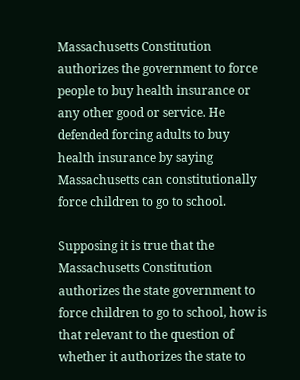Massachusetts Constitution authorizes the government to force people to buy health insurance or any other good or service. He defended forcing adults to buy health insurance by saying Massachusetts can constitutionally force children to go to school.

Supposing it is true that the Massachusetts Constitution authorizes the state government to force children to go to school, how is that relevant to the question of whether it authorizes the state to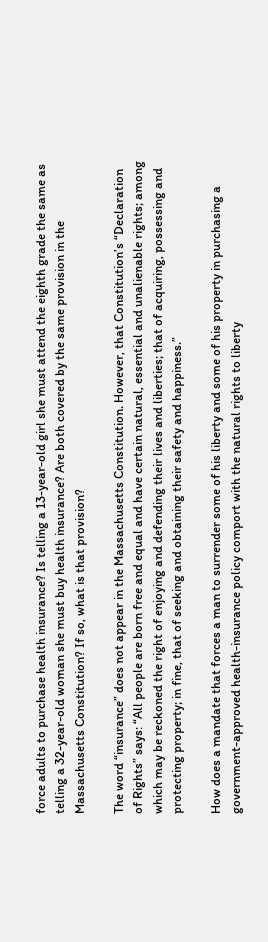force adults to purchase health insurance? Is telling a 13-year-old girl she must attend the eighth grade the same as telling a 32-year-old woman she must buy health insurance? Are both covered by the same provision in the Massachusetts Constitution? If so, what is that provision?

The word “insurance” does not appear in the Massachusetts Constitution. However, that Constitution’s “Declaration of Rights” says: “All people are born free and equal and have certain natural, essential and unalienable rights; among which may be reckoned the right of enjoying and defending their lives and liberties; that of acquiring, possessing and protecting property; in fine, that of seeking and obtaining their safety and happiness.”

How does a mandate that forces a man to surrender some of his liberty and some of his property in purchasing a government-approved health-insurance policy comport with the natural rights to liberty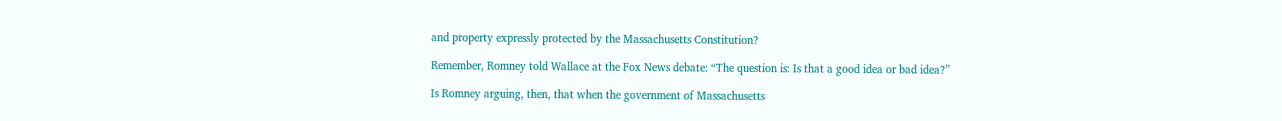and property expressly protected by the Massachusetts Constitution?

Remember, Romney told Wallace at the Fox News debate: “The question is: Is that a good idea or bad idea?”

Is Romney arguing, then, that when the government of Massachusetts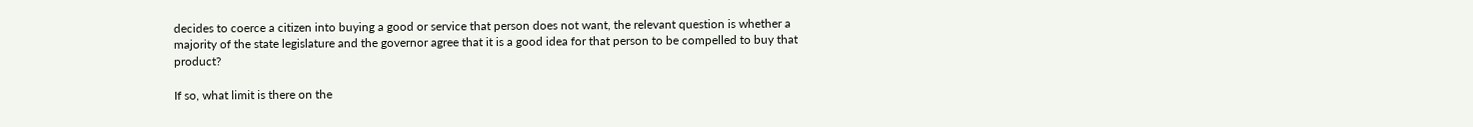decides to coerce a citizen into buying a good or service that person does not want, the relevant question is whether a majority of the state legislature and the governor agree that it is a good idea for that person to be compelled to buy that product?

If so, what limit is there on the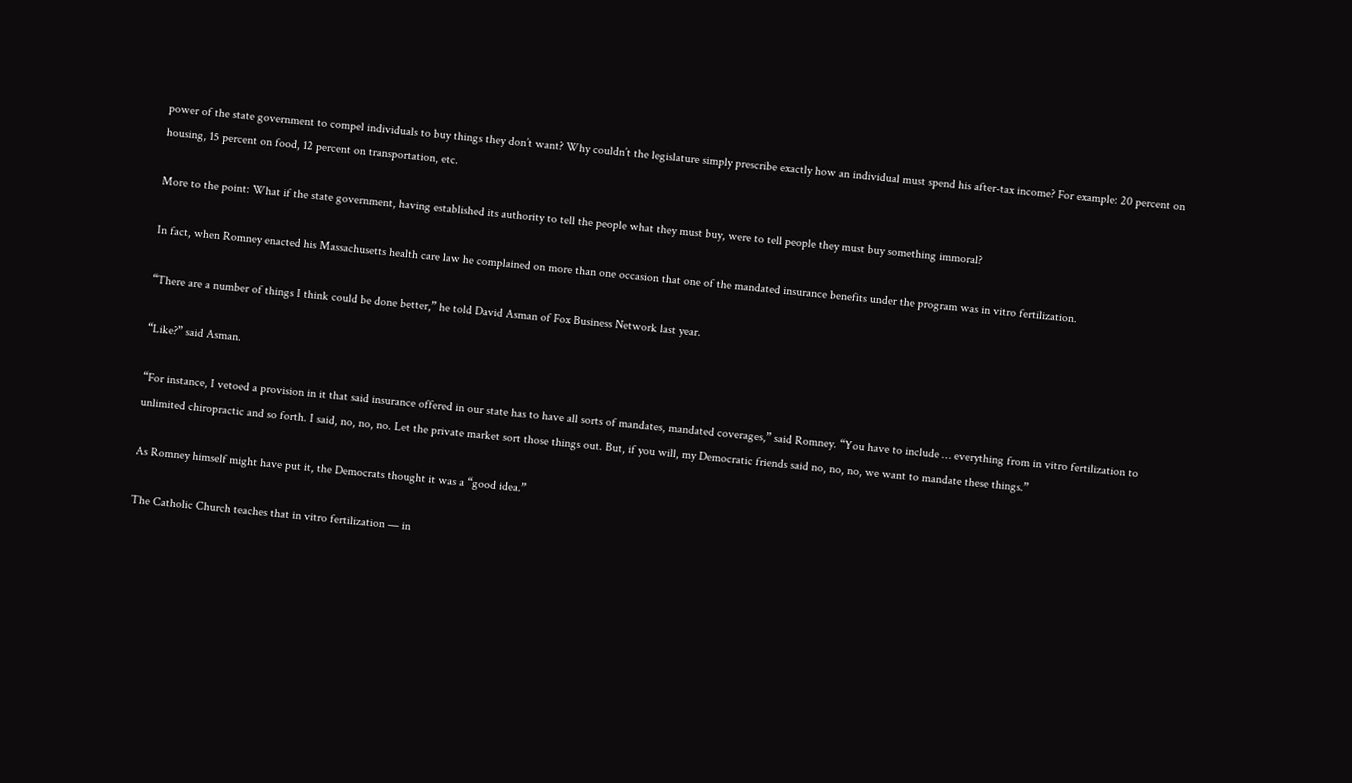power of the state government to compel individuals to buy things they don’t want? Why couldn’t the legislature simply prescribe exactly how an individual must spend his after-tax income? For example: 20 percent on housing, 15 percent on food, 12 percent on transportation, etc.

More to the point: What if the state government, having established its authority to tell the people what they must buy, were to tell people they must buy something immoral?

In fact, when Romney enacted his Massachusetts health care law he complained on more than one occasion that one of the mandated insurance benefits under the program was in vitro fertilization.

“There are a number of things I think could be done better,” he told David Asman of Fox Business Network last year.

“Like?” said Asman.

“For instance, I vetoed a provision in it that said insurance offered in our state has to have all sorts of mandates, mandated coverages,” said Romney. “You have to include … everything from in vitro fertilization to unlimited chiropractic and so forth. I said, no, no, no. Let the private market sort those things out. But, if you will, my Democratic friends said no, no, no, we want to mandate these things.”

As Romney himself might have put it, the Democrats thought it was a “good idea.”

The Catholic Church teaches that in vitro fertilization — in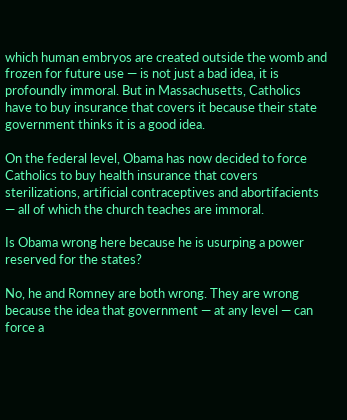which human embryos are created outside the womb and frozen for future use — is not just a bad idea, it is profoundly immoral. But in Massachusetts, Catholics have to buy insurance that covers it because their state government thinks it is a good idea.

On the federal level, Obama has now decided to force Catholics to buy health insurance that covers sterilizations, artificial contraceptives and abortifacients — all of which the church teaches are immoral.

Is Obama wrong here because he is usurping a power reserved for the states?

No, he and Romney are both wrong. They are wrong because the idea that government — at any level — can force a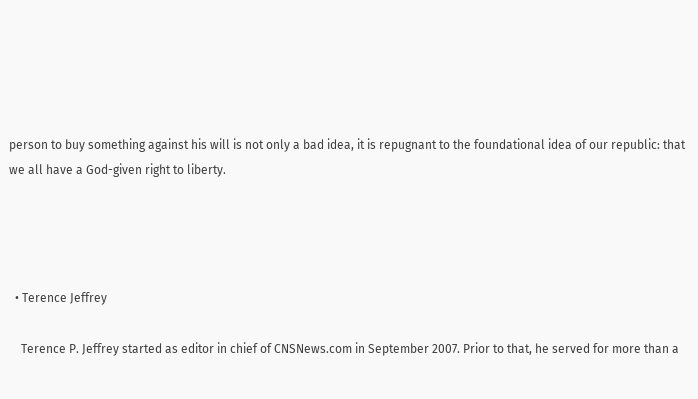person to buy something against his will is not only a bad idea, it is repugnant to the foundational idea of our republic: that we all have a God-given right to liberty.




  • Terence Jeffrey

    Terence P. Jeffrey started as editor in chief of CNSNews.com in September 2007. Prior to that, he served for more than a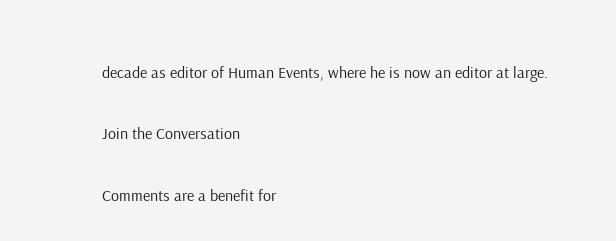decade as editor of Human Events, where he is now an editor at large.

Join the Conversation

Comments are a benefit for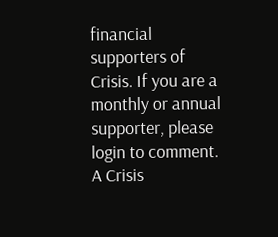financial supporters of Crisis. If you are a monthly or annual supporter, please login to comment. A Crisis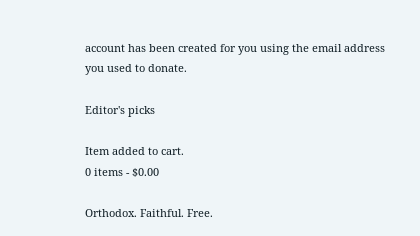account has been created for you using the email address you used to donate.

Editor's picks

Item added to cart.
0 items - $0.00

Orthodox. Faithful. Free.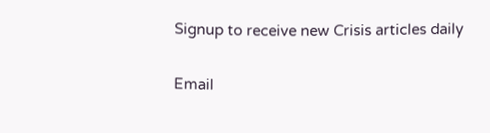Signup to receive new Crisis articles daily

Email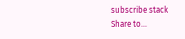subscribe stack
Share to...